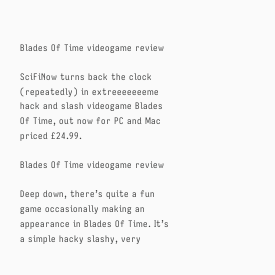Blades Of Time videogame review

SciFiNow turns back the clock (repeatedly) in extreeeeeeeme hack and slash videogame Blades Of Time, out now for PC and Mac priced £24.99.

Blades Of Time videogame review

Deep down, there’s quite a fun game occasionally making an appearance in Blades Of Time. It’s a simple hacky slashy, very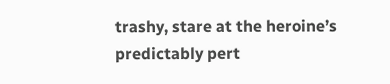trashy, stare at the heroine’s predictably pert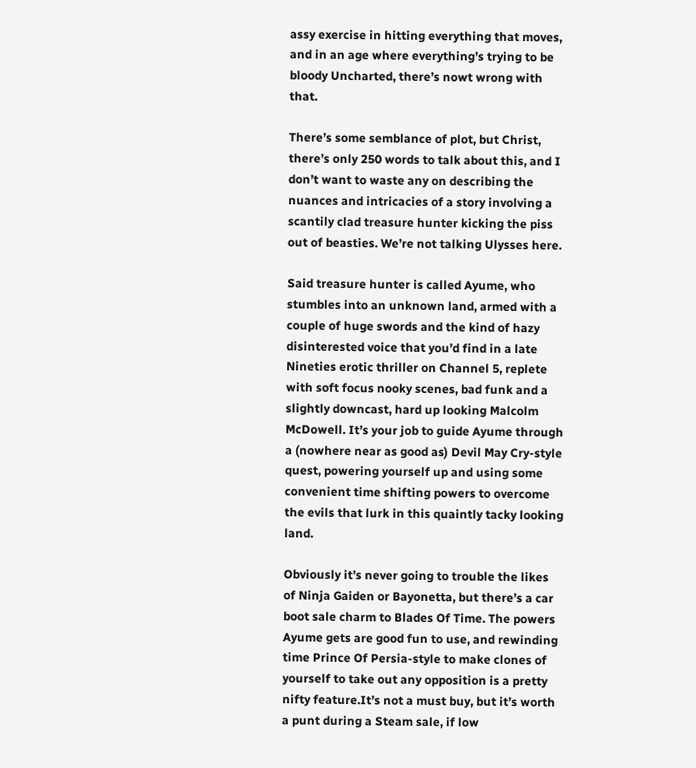assy exercise in hitting everything that moves, and in an age where everything’s trying to be bloody Uncharted, there’s nowt wrong with that.

There’s some semblance of plot, but Christ, there’s only 250 words to talk about this, and I don’t want to waste any on describing the nuances and intricacies of a story involving a scantily clad treasure hunter kicking the piss out of beasties. We’re not talking Ulysses here.

Said treasure hunter is called Ayume, who stumbles into an unknown land, armed with a couple of huge swords and the kind of hazy disinterested voice that you’d find in a late Nineties erotic thriller on Channel 5, replete with soft focus nooky scenes, bad funk and a slightly downcast, hard up looking Malcolm McDowell. It’s your job to guide Ayume through a (nowhere near as good as) Devil May Cry-style quest, powering yourself up and using some convenient time shifting powers to overcome the evils that lurk in this quaintly tacky looking land.

Obviously it’s never going to trouble the likes of Ninja Gaiden or Bayonetta, but there’s a car boot sale charm to Blades Of Time. The powers Ayume gets are good fun to use, and rewinding time Prince Of Persia-style to make clones of yourself to take out any opposition is a pretty nifty feature.It’s not a must buy, but it’s worth a punt during a Steam sale, if low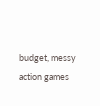budget, messy action games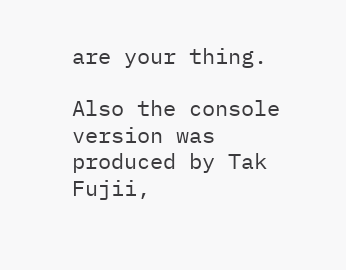are your thing.

Also the console version was produced by Tak Fujii,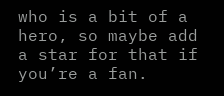who is a bit of a hero, so maybe add a star for that if you’re a fan.